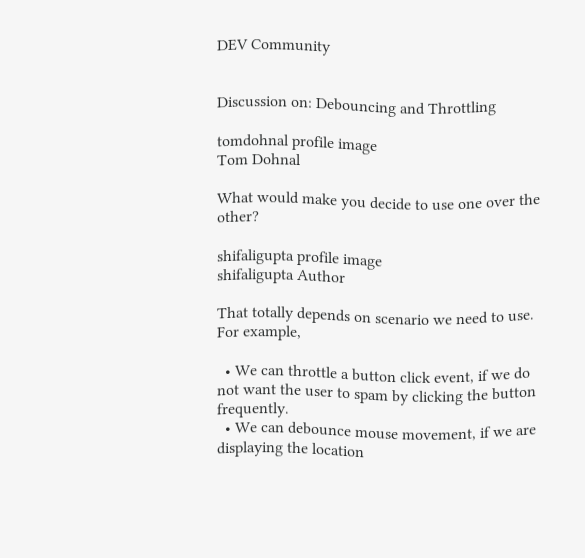DEV Community


Discussion on: Debouncing and Throttling

tomdohnal profile image
Tom Dohnal

What would make you decide to use one over the other?

shifaligupta profile image
shifaligupta Author

That totally depends on scenario we need to use.
For example,

  • We can throttle a button click event, if we do not want the user to spam by clicking the button frequently.
  • We can debounce mouse movement, if we are displaying the location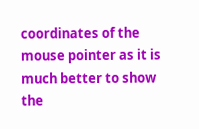coordinates of the mouse pointer as it is much better to show the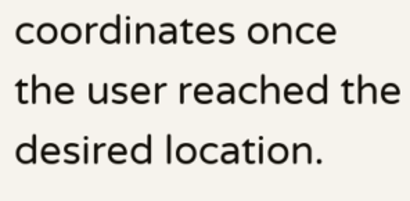coordinates once the user reached the desired location.